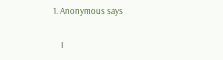1. Anonymous says

    I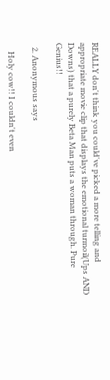REALLY don't think you could've picked a more telling and appropriate movie clip that displays the emotional turmoil(Ups AND Downs) that a purely Beta Man puts a woman through. Pure Genius!!

  2. Anonymous says

    Holy cow!! I couldn't even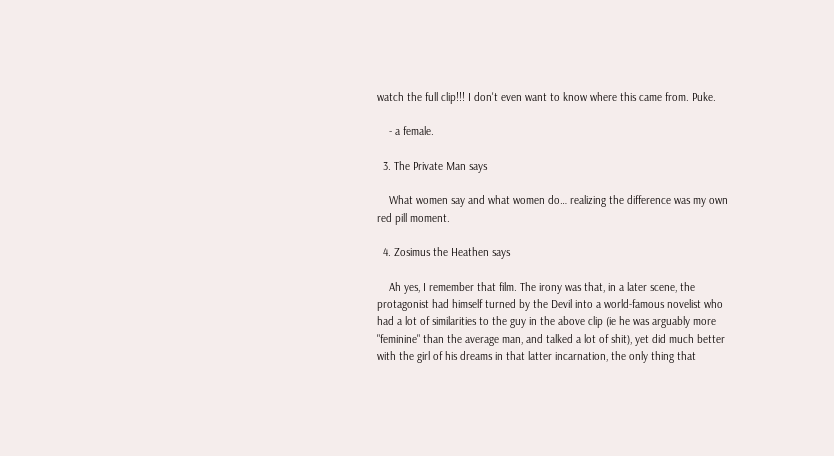watch the full clip!!! I don't even want to know where this came from. Puke.

    - a female.

  3. The Private Man says

    What women say and what women do… realizing the difference was my own red pill moment.

  4. Zosimus the Heathen says

    Ah yes, I remember that film. The irony was that, in a later scene, the protagonist had himself turned by the Devil into a world-famous novelist who had a lot of similarities to the guy in the above clip (ie he was arguably more "feminine" than the average man, and talked a lot of shit), yet did much better with the girl of his dreams in that latter incarnation, the only thing that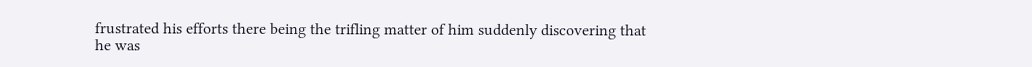frustrated his efforts there being the trifling matter of him suddenly discovering that he was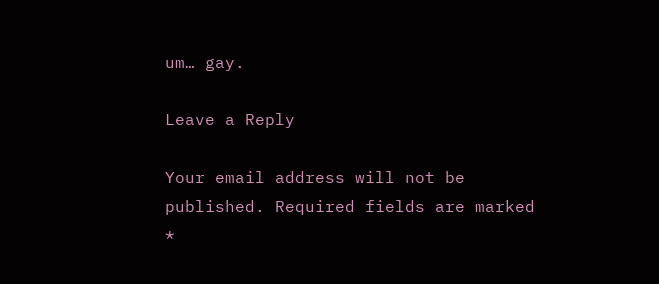um… gay.

Leave a Reply

Your email address will not be published. Required fields are marked *